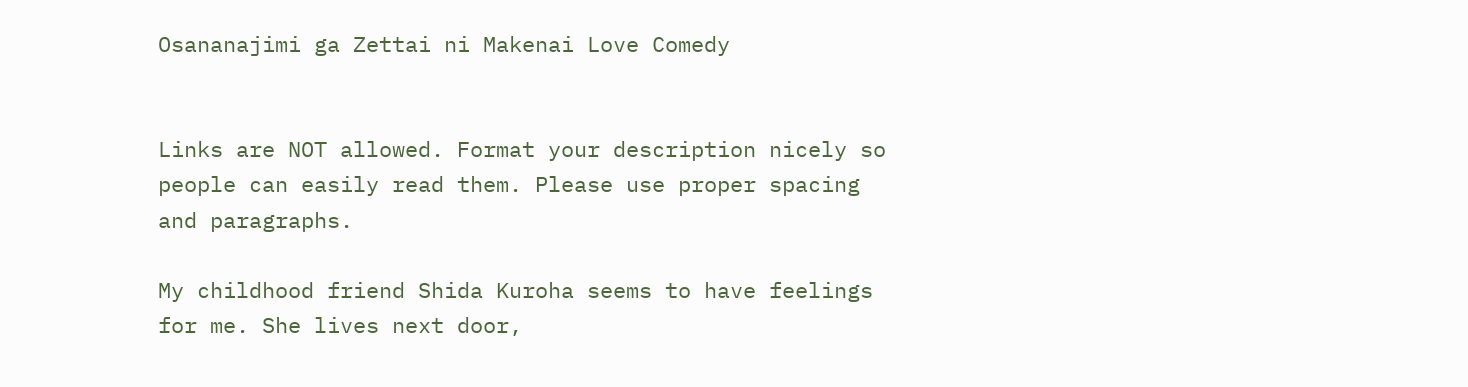Osananajimi ga Zettai ni Makenai Love Comedy


Links are NOT allowed. Format your description nicely so people can easily read them. Please use proper spacing and paragraphs.

My childhood friend Shida Kuroha seems to have feelings for me. She lives next door,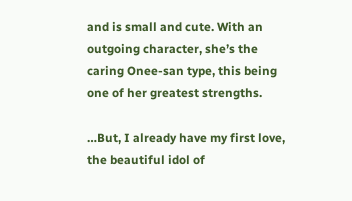and is small and cute. With an outgoing character, she’s the caring Onee-san type, this being one of her greatest strengths.

…But, I already have my first love, the beautiful idol of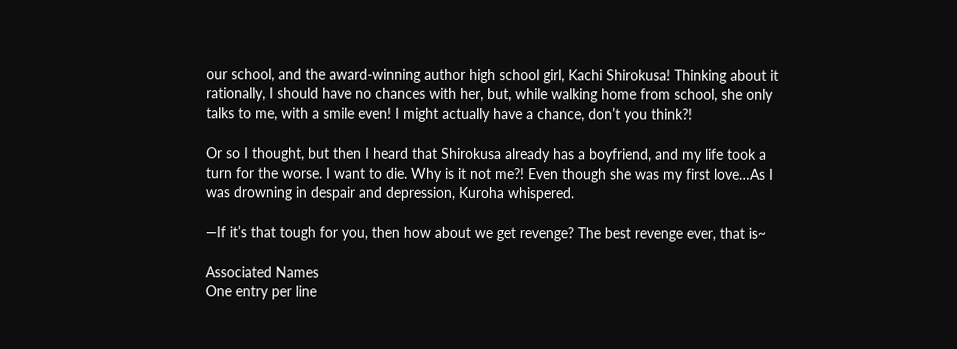our school, and the award-winning author high school girl, Kachi Shirokusa! Thinking about it rationally, I should have no chances with her, but, while walking home from school, she only talks to me, with a smile even! I might actually have a chance, don’t you think?!

Or so I thought, but then I heard that Shirokusa already has a boyfriend, and my life took a turn for the worse. I want to die. Why is it not me?! Even though she was my first love…As I was drowning in despair and depression, Kuroha whispered.

—If it’s that tough for you, then how about we get revenge? The best revenge ever, that is~

Associated Names
One entry per line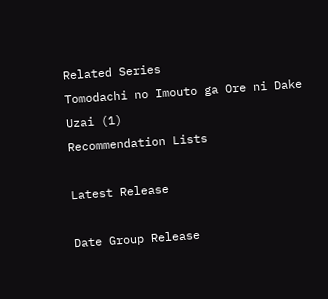Related Series
Tomodachi no Imouto ga Ore ni Dake Uzai (1)
Recommendation Lists

Latest Release

Date Group Release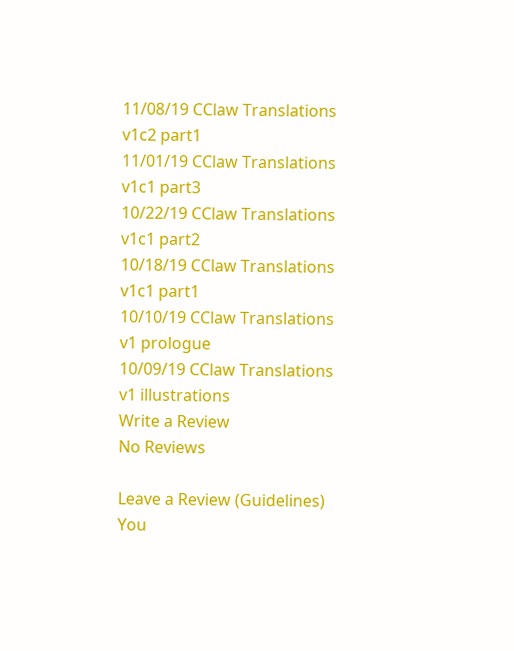11/08/19 CClaw Translations v1c2 part1
11/01/19 CClaw Translations v1c1 part3
10/22/19 CClaw Translations v1c1 part2
10/18/19 CClaw Translations v1c1 part1
10/10/19 CClaw Translations v1 prologue
10/09/19 CClaw Translations v1 illustrations
Write a Review
No Reviews

Leave a Review (Guidelines)
You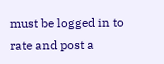must be logged in to rate and post a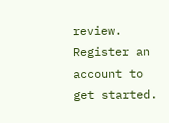review. Register an account to get started.